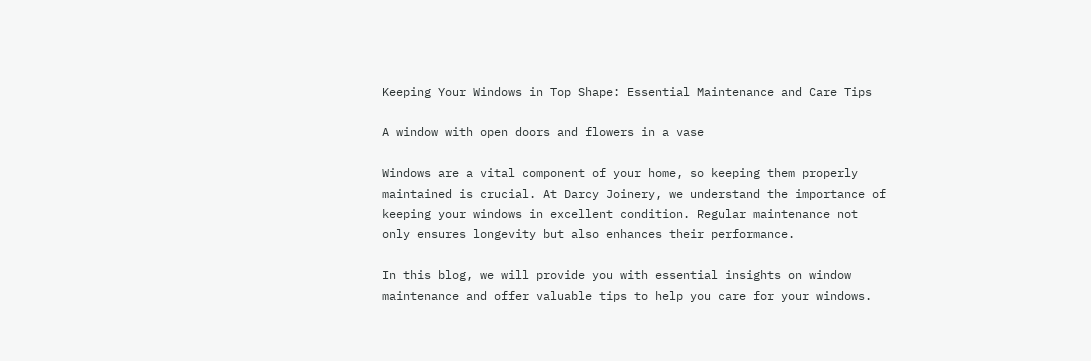Keeping Your Windows in Top Shape: Essential Maintenance and Care Tips

A window with open doors and flowers in a vase

Windows are a vital component of your home, so keeping them properly maintained is crucial. At Darcy Joinery, we understand the importance of keeping your windows in excellent condition. Regular maintenance not only ensures longevity but also enhances their performance.

In this blog, we will provide you with essential insights on window maintenance and offer valuable tips to help you care for your windows.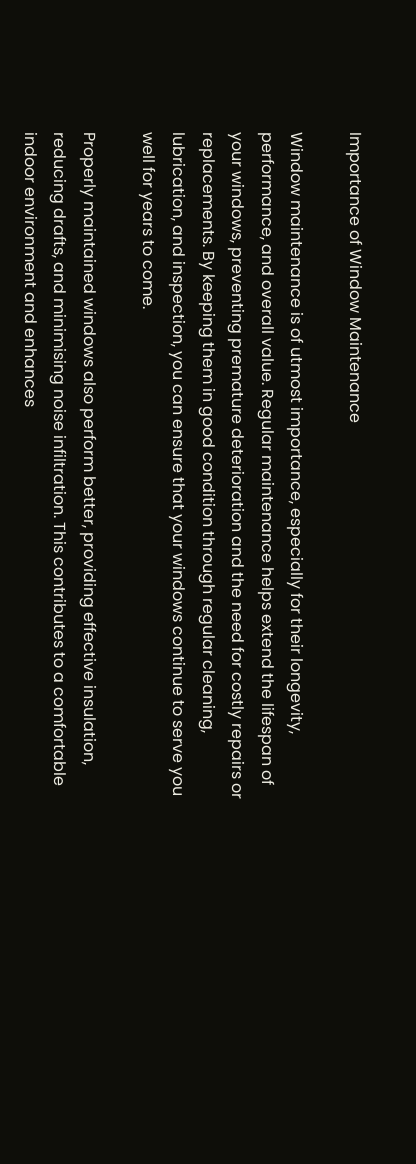Importance of Window Maintenance

Window maintenance is of utmost importance, especially for their longevity, performance, and overall value. Regular maintenance helps extend the lifespan of your windows, preventing premature deterioration and the need for costly repairs or replacements. By keeping them in good condition through regular cleaning, lubrication, and inspection, you can ensure that your windows continue to serve you well for years to come.

Properly maintained windows also perform better, providing effective insulation, reducing drafts, and minimising noise infiltration. This contributes to a comfortable indoor environment and enhances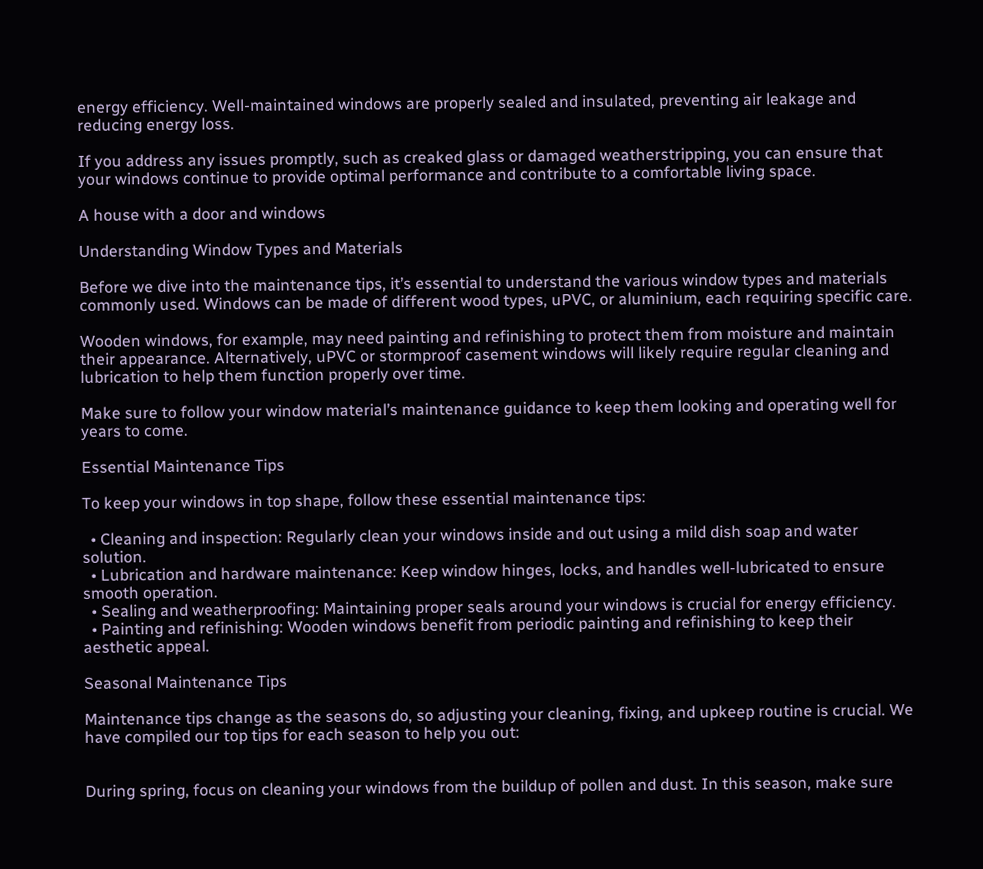energy efficiency. Well-maintained windows are properly sealed and insulated, preventing air leakage and reducing energy loss.

If you address any issues promptly, such as creaked glass or damaged weatherstripping, you can ensure that your windows continue to provide optimal performance and contribute to a comfortable living space.

A house with a door and windows

Understanding Window Types and Materials

Before we dive into the maintenance tips, it’s essential to understand the various window types and materials commonly used. Windows can be made of different wood types, uPVC, or aluminium, each requiring specific care.

Wooden windows, for example, may need painting and refinishing to protect them from moisture and maintain their appearance. Alternatively, uPVC or stormproof casement windows will likely require regular cleaning and lubrication to help them function properly over time.

Make sure to follow your window material’s maintenance guidance to keep them looking and operating well for years to come.

Essential Maintenance Tips

To keep your windows in top shape, follow these essential maintenance tips:

  • Cleaning and inspection: Regularly clean your windows inside and out using a mild dish soap and water solution.
  • Lubrication and hardware maintenance: Keep window hinges, locks, and handles well-lubricated to ensure smooth operation.
  • Sealing and weatherproofing: Maintaining proper seals around your windows is crucial for energy efficiency.
  • Painting and refinishing: Wooden windows benefit from periodic painting and refinishing to keep their aesthetic appeal.

Seasonal Maintenance Tips

Maintenance tips change as the seasons do, so adjusting your cleaning, fixing, and upkeep routine is crucial. We have compiled our top tips for each season to help you out:


During spring, focus on cleaning your windows from the buildup of pollen and dust. In this season, make sure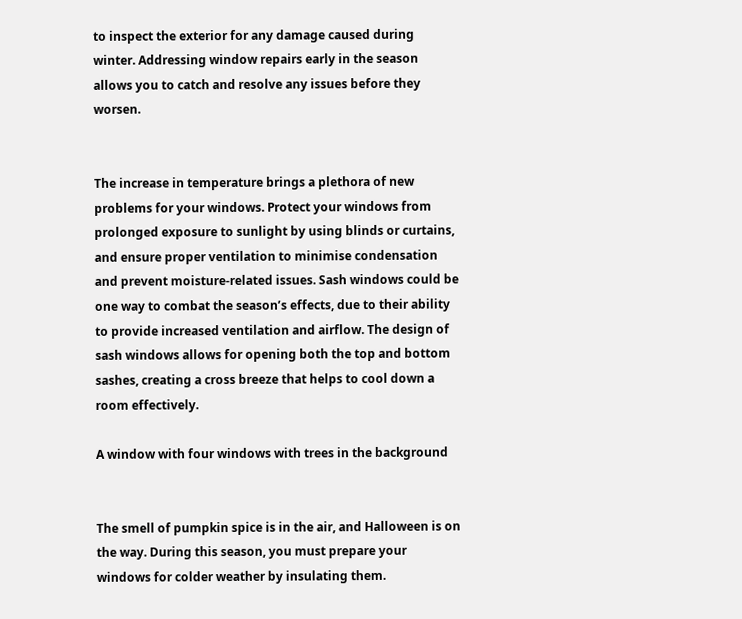to inspect the exterior for any damage caused during winter. Addressing window repairs early in the season allows you to catch and resolve any issues before they worsen.


The increase in temperature brings a plethora of new problems for your windows. Protect your windows from prolonged exposure to sunlight by using blinds or curtains, and ensure proper ventilation to minimise condensation and prevent moisture-related issues. Sash windows could be one way to combat the season’s effects, due to their ability to provide increased ventilation and airflow. The design of sash windows allows for opening both the top and bottom sashes, creating a cross breeze that helps to cool down a room effectively.

A window with four windows with trees in the background


The smell of pumpkin spice is in the air, and Halloween is on the way. During this season, you must prepare your windows for colder weather by insulating them.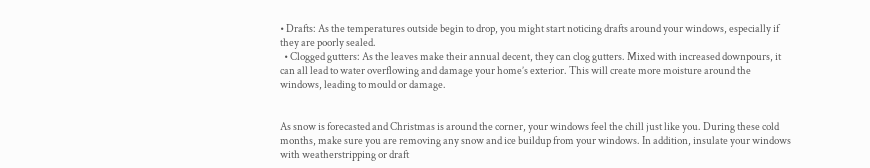• Drafts: As the temperatures outside begin to drop, you might start noticing drafts around your windows, especially if they are poorly sealed.
  • Clogged gutters: As the leaves make their annual decent, they can clog gutters. Mixed with increased downpours, it can all lead to water overflowing and damage your home’s exterior. This will create more moisture around the windows, leading to mould or damage.


As snow is forecasted and Christmas is around the corner, your windows feel the chill just like you. During these cold months, make sure you are removing any snow and ice buildup from your windows. In addition, insulate your windows with weatherstripping or draft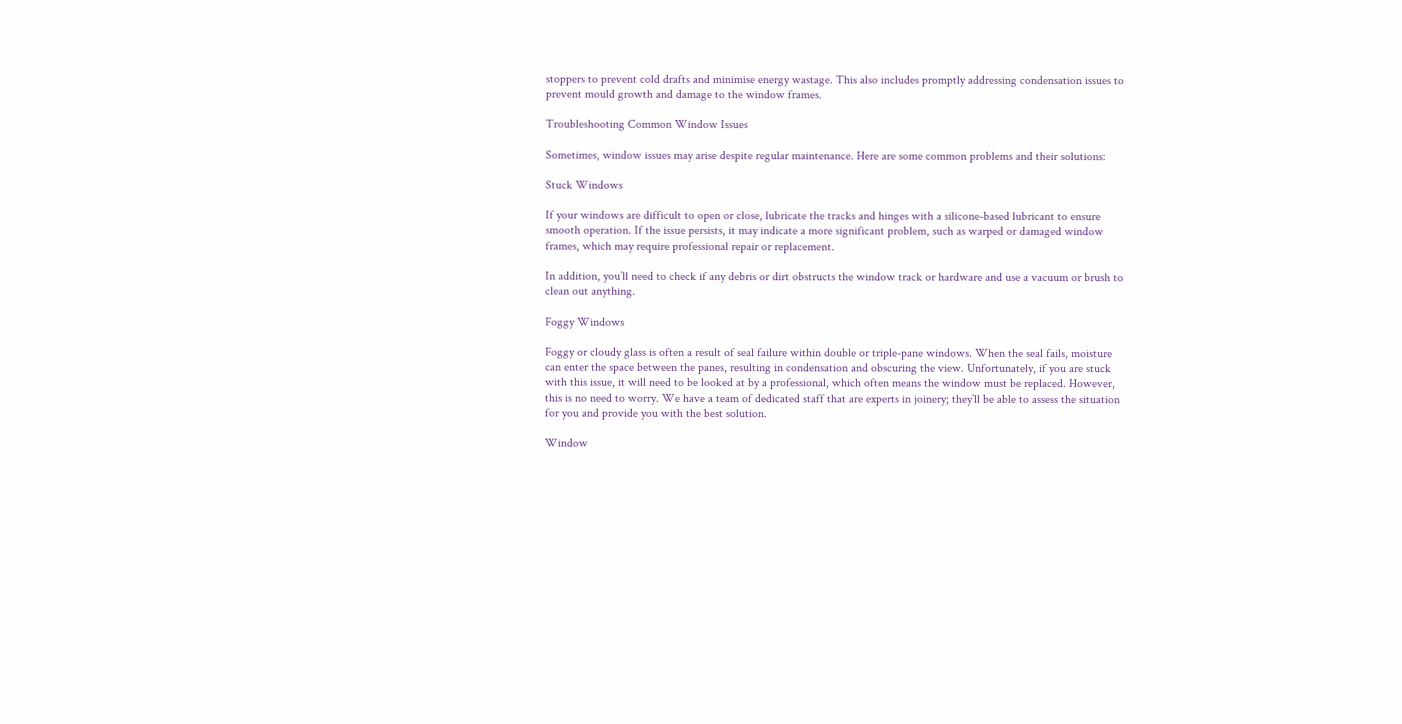stoppers to prevent cold drafts and minimise energy wastage. This also includes promptly addressing condensation issues to prevent mould growth and damage to the window frames.

Troubleshooting Common Window Issues

Sometimes, window issues may arise despite regular maintenance. Here are some common problems and their solutions:

Stuck Windows

If your windows are difficult to open or close, lubricate the tracks and hinges with a silicone-based lubricant to ensure smooth operation. If the issue persists, it may indicate a more significant problem, such as warped or damaged window frames, which may require professional repair or replacement.

In addition, you’ll need to check if any debris or dirt obstructs the window track or hardware and use a vacuum or brush to clean out anything.

Foggy Windows

Foggy or cloudy glass is often a result of seal failure within double or triple-pane windows. When the seal fails, moisture can enter the space between the panes, resulting in condensation and obscuring the view. Unfortunately, if you are stuck with this issue, it will need to be looked at by a professional, which often means the window must be replaced. However, this is no need to worry. We have a team of dedicated staff that are experts in joinery; they’ll be able to assess the situation for you and provide you with the best solution.

Window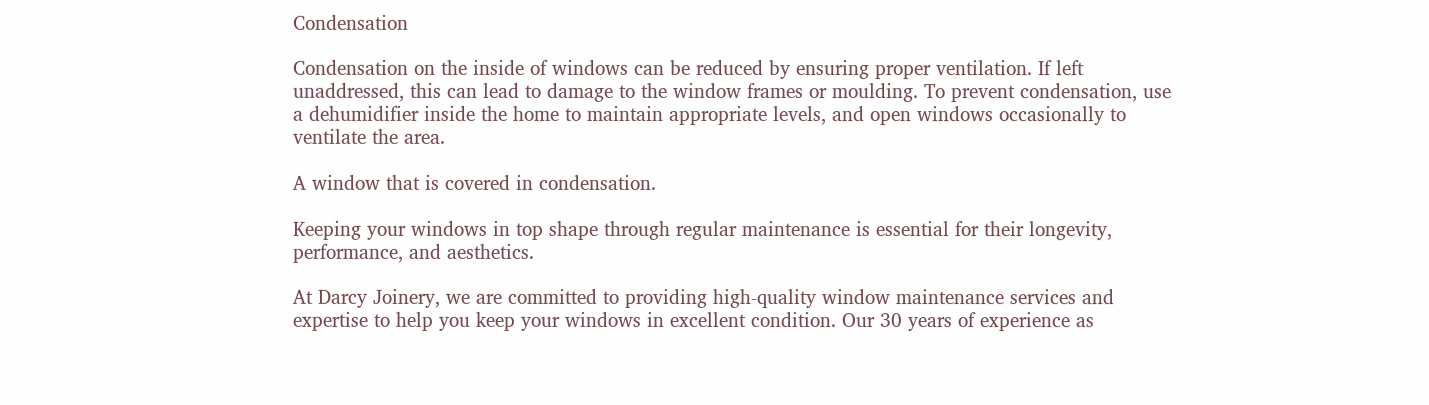Condensation

Condensation on the inside of windows can be reduced by ensuring proper ventilation. If left unaddressed, this can lead to damage to the window frames or moulding. To prevent condensation, use a dehumidifier inside the home to maintain appropriate levels, and open windows occasionally to ventilate the area.

A window that is covered in condensation.

Keeping your windows in top shape through regular maintenance is essential for their longevity, performance, and aesthetics.

At Darcy Joinery, we are committed to providing high-quality window maintenance services and expertise to help you keep your windows in excellent condition. Our 30 years of experience as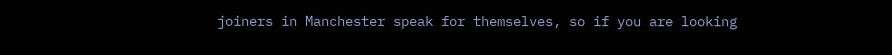joiners in Manchester speak for themselves, so if you are looking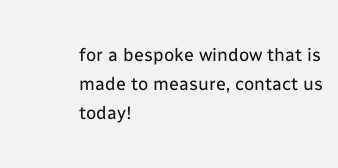for a bespoke window that is made to measure, contact us today!